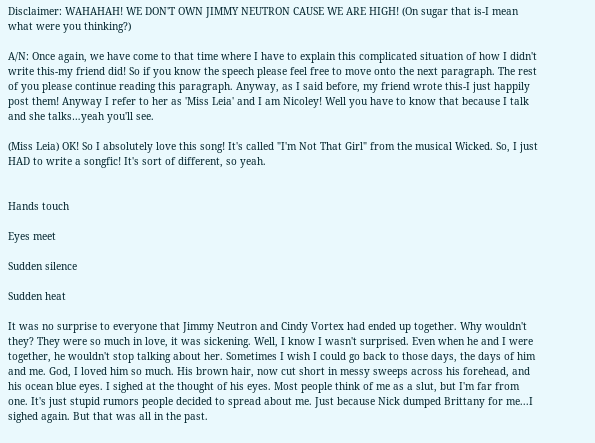Disclaimer: WAHAHAH! WE DON'T OWN JIMMY NEUTRON CAUSE WE ARE HIGH! (On sugar that is-I mean what were you thinking?)

A/N: Once again, we have come to that time where I have to explain this complicated situation of how I didn't write this-my friend did! So if you know the speech please feel free to move onto the next paragraph. The rest of you please continue reading this paragraph. Anyway, as I said before, my friend wrote this-I just happily post them! Anyway I refer to her as 'Miss Leia' and I am Nicoley! Well you have to know that because I talk and she talks…yeah you'll see.

(Miss Leia) OK! So I absolutely love this song! It's called "I'm Not That Girl" from the musical Wicked. So, I just HAD to write a songfic! It's sort of different, so yeah.


Hands touch

Eyes meet

Sudden silence

Sudden heat

It was no surprise to everyone that Jimmy Neutron and Cindy Vortex had ended up together. Why wouldn't they? They were so much in love, it was sickening. Well, I know I wasn't surprised. Even when he and I were together, he wouldn't stop talking about her. Sometimes I wish I could go back to those days, the days of him and me. God, I loved him so much. His brown hair, now cut short in messy sweeps across his forehead, and his ocean blue eyes. I sighed at the thought of his eyes. Most people think of me as a slut, but I'm far from one. It's just stupid rumors people decided to spread about me. Just because Nick dumped Brittany for me...I sighed again. But that was all in the past.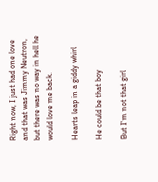Right now, I just had one love and that was Jimmy Neutron, but there was no way in hell he would love me back.

Hearts leap in a giddy whirl

He could be that boy

But I'm not that girl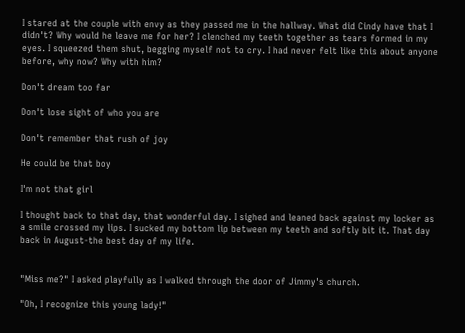I stared at the couple with envy as they passed me in the hallway. What did Cindy have that I didn't? Why would he leave me for her? I clenched my teeth together as tears formed in my eyes. I squeezed them shut, begging myself not to cry. I had never felt like this about anyone before, why now? Why with him?

Don't dream too far

Don't lose sight of who you are

Don't remember that rush of joy

He could be that boy

I'm not that girl

I thought back to that day, that wonderful day. I sighed and leaned back against my locker as a smile crossed my lips. I sucked my bottom lip between my teeth and softly bit it. That day back in August-the best day of my life.


"Miss me?" I asked playfully as I walked through the door of Jimmy's church.

"Oh, I recognize this young lady!"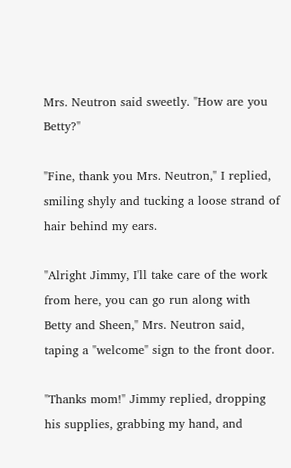Mrs. Neutron said sweetly. "How are you Betty?"

"Fine, thank you Mrs. Neutron," I replied, smiling shyly and tucking a loose strand of hair behind my ears.

"Alright Jimmy, I'll take care of the work from here, you can go run along with Betty and Sheen," Mrs. Neutron said, taping a "welcome" sign to the front door.

"Thanks mom!" Jimmy replied, dropping his supplies, grabbing my hand, and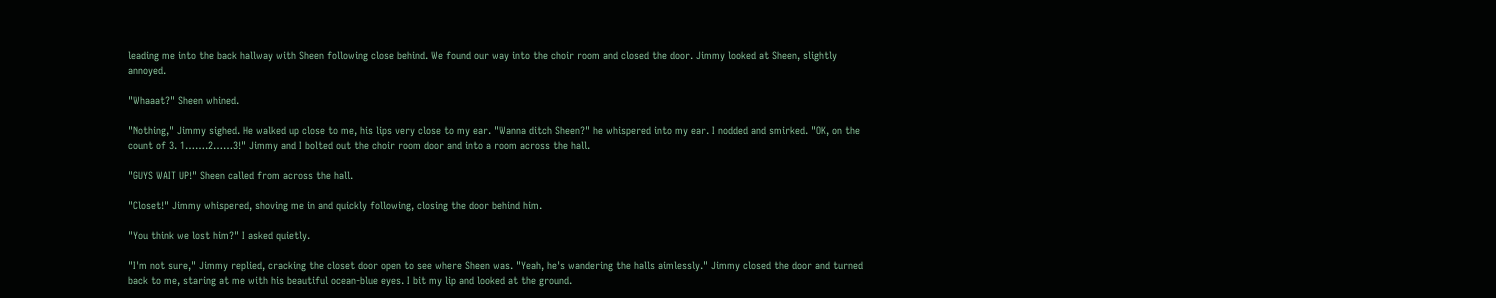leading me into the back hallway with Sheen following close behind. We found our way into the choir room and closed the door. Jimmy looked at Sheen, slightly annoyed.

"Whaaat?" Sheen whined.

"Nothing," Jimmy sighed. He walked up close to me, his lips very close to my ear. "Wanna ditch Sheen?" he whispered into my ear. I nodded and smirked. "OK, on the count of 3. 1…….2……3!" Jimmy and I bolted out the choir room door and into a room across the hall.

"GUYS WAIT UP!" Sheen called from across the hall.

"Closet!" Jimmy whispered, shoving me in and quickly following, closing the door behind him.

"You think we lost him?" I asked quietly.

"I'm not sure," Jimmy replied, cracking the closet door open to see where Sheen was. "Yeah, he's wandering the halls aimlessly." Jimmy closed the door and turned back to me, staring at me with his beautiful ocean-blue eyes. I bit my lip and looked at the ground.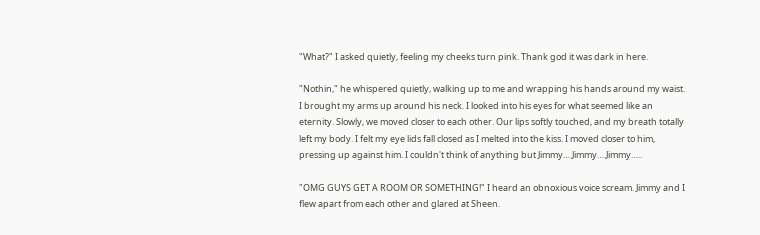"What?" I asked quietly, feeling my cheeks turn pink. Thank god it was dark in here.

"Nothin," he whispered quietly, walking up to me and wrapping his hands around my waist. I brought my arms up around his neck. I looked into his eyes for what seemed like an eternity. Slowly, we moved closer to each other. Our lips softly touched, and my breath totally left my body. I felt my eye lids fall closed as I melted into the kiss. I moved closer to him, pressing up against him. I couldn't think of anything but Jimmy….Jimmy….Jimmy…..

"OMG GUYS GET A ROOM OR SOMETHING!" I heard an obnoxious voice scream. Jimmy and I flew apart from each other and glared at Sheen.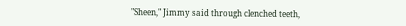"Sheen," Jimmy said through clenched teeth,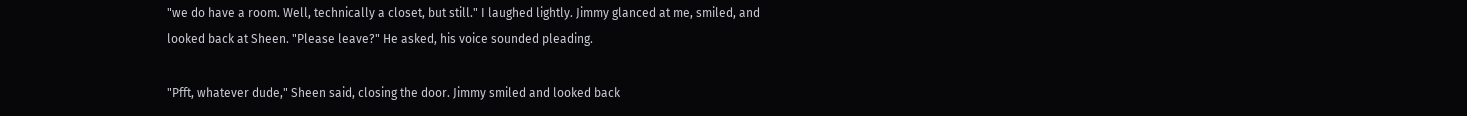"we do have a room. Well, technically a closet, but still." I laughed lightly. Jimmy glanced at me, smiled, and looked back at Sheen. "Please leave?" He asked, his voice sounded pleading.

"Pfft, whatever dude," Sheen said, closing the door. Jimmy smiled and looked back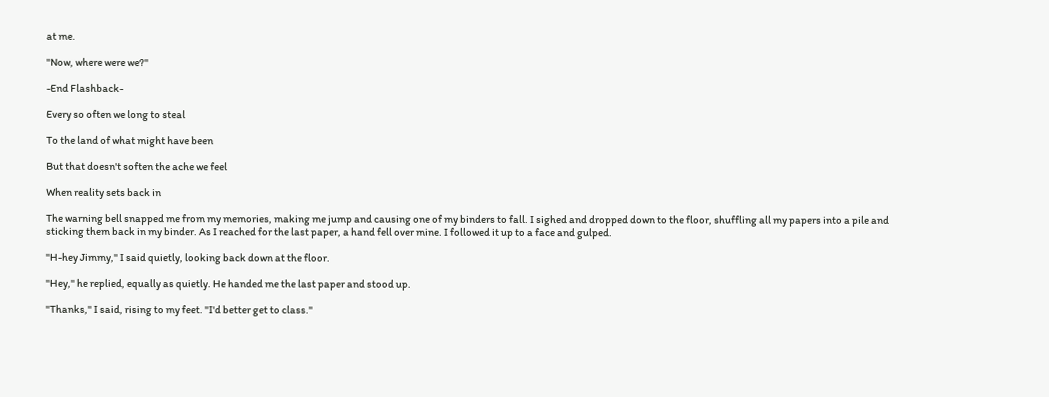at me.

"Now, where were we?"

-End Flashback-

Every so often we long to steal

To the land of what might have been

But that doesn't soften the ache we feel

When reality sets back in

The warning bell snapped me from my memories, making me jump and causing one of my binders to fall. I sighed and dropped down to the floor, shuffling all my papers into a pile and sticking them back in my binder. As I reached for the last paper, a hand fell over mine. I followed it up to a face and gulped.

"H-hey Jimmy," I said quietly, looking back down at the floor.

"Hey," he replied, equally as quietly. He handed me the last paper and stood up.

"Thanks," I said, rising to my feet. "I'd better get to class."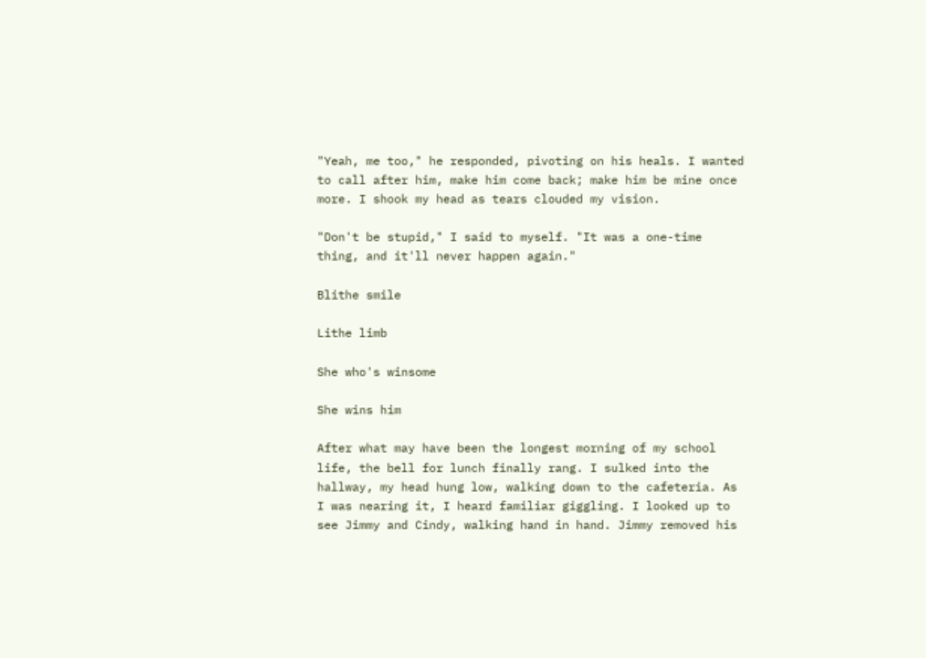"Yeah, me too," he responded, pivoting on his heals. I wanted to call after him, make him come back; make him be mine once more. I shook my head as tears clouded my vision.

"Don't be stupid," I said to myself. "It was a one-time thing, and it'll never happen again."

Blithe smile

Lithe limb

She who's winsome

She wins him

After what may have been the longest morning of my school life, the bell for lunch finally rang. I sulked into the hallway, my head hung low, walking down to the cafeteria. As I was nearing it, I heard familiar giggling. I looked up to see Jimmy and Cindy, walking hand in hand. Jimmy removed his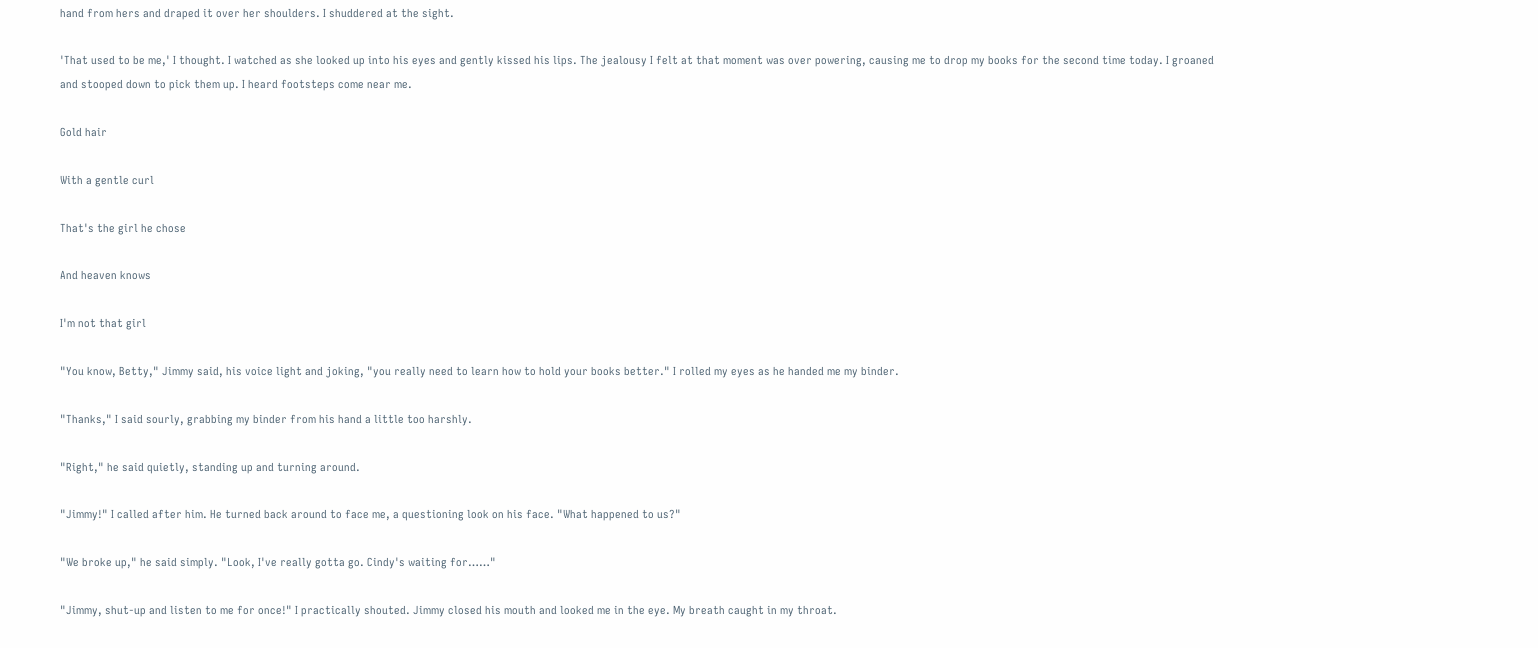hand from hers and draped it over her shoulders. I shuddered at the sight.

'That used to be me,' I thought. I watched as she looked up into his eyes and gently kissed his lips. The jealousy I felt at that moment was over powering, causing me to drop my books for the second time today. I groaned and stooped down to pick them up. I heard footsteps come near me.

Gold hair

With a gentle curl

That's the girl he chose

And heaven knows

I'm not that girl

"You know, Betty," Jimmy said, his voice light and joking, "you really need to learn how to hold your books better." I rolled my eyes as he handed me my binder.

"Thanks," I said sourly, grabbing my binder from his hand a little too harshly.

"Right," he said quietly, standing up and turning around.

"Jimmy!" I called after him. He turned back around to face me, a questioning look on his face. "What happened to us?"

"We broke up," he said simply. "Look, I've really gotta go. Cindy's waiting for……"

"Jimmy, shut-up and listen to me for once!" I practically shouted. Jimmy closed his mouth and looked me in the eye. My breath caught in my throat.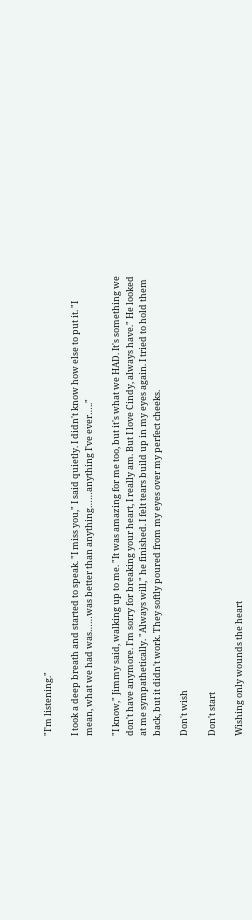"I'm listening."

I took a deep breath and started to speak. "I miss you," I said quietly. I didn't know how else to put it. "I mean, what we had was……was better than anything……anything I've ever….."

"I know," Jimmy said, walking up to me. "It was amazing for me too, but it's what we HAD. It's something we don't have anymore. I'm sorry for breaking your heart, I really am. But I love Cindy, always have." He looked at me sympathetically. "Always will," he finished. I felt tears build up in my eyes again. I tried to hold them back, but it didn't work. They softly poured from my eyes over my perfect cheeks.

Don't wish

Don't start

Wishing only wounds the heart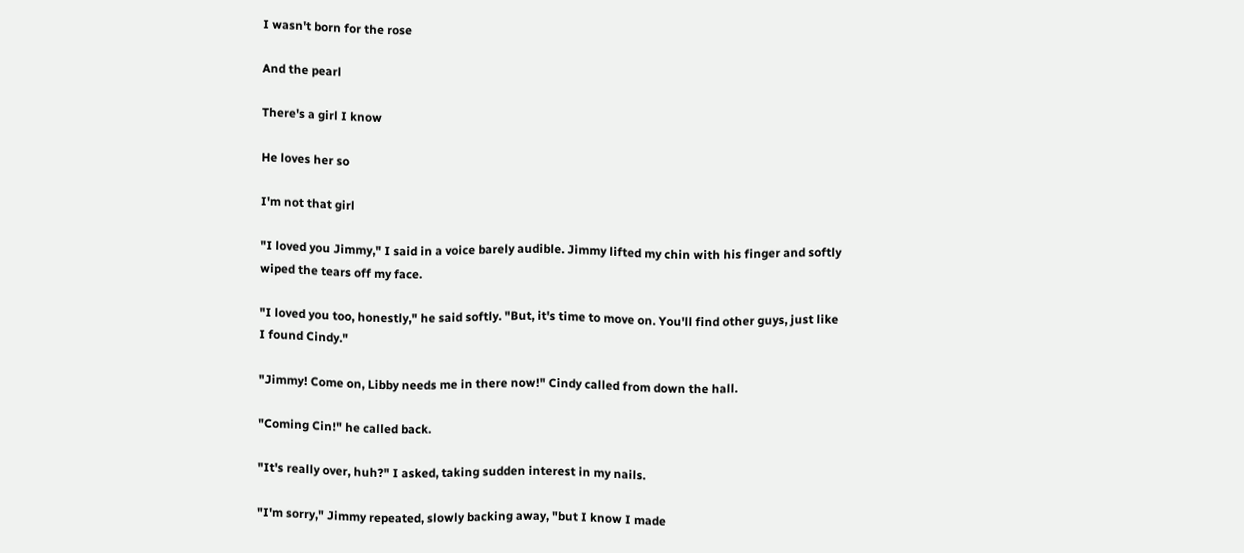I wasn't born for the rose

And the pearl

There's a girl I know

He loves her so

I'm not that girl

"I loved you Jimmy," I said in a voice barely audible. Jimmy lifted my chin with his finger and softly wiped the tears off my face.

"I loved you too, honestly," he said softly. "But, it's time to move on. You'll find other guys, just like I found Cindy."

"Jimmy! Come on, Libby needs me in there now!" Cindy called from down the hall.

"Coming Cin!" he called back.

"It's really over, huh?" I asked, taking sudden interest in my nails.

"I'm sorry," Jimmy repeated, slowly backing away, "but I know I made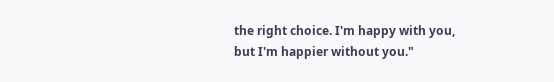the right choice. I'm happy with you, but I'm happier without you."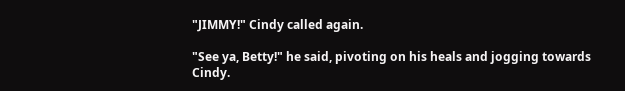"JIMMY!" Cindy called again.

"See ya, Betty!" he said, pivoting on his heals and jogging towards Cindy.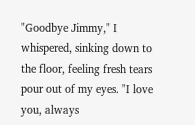"Goodbye Jimmy," I whispered, sinking down to the floor, feeling fresh tears pour out of my eyes. "I love you, always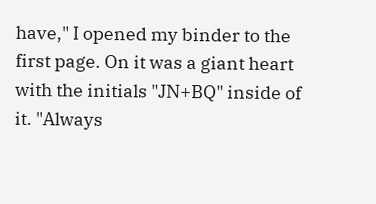have," I opened my binder to the first page. On it was a giant heart with the initials "JN+BQ" inside of it. "Always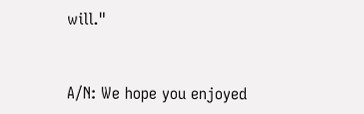will."


A/N: We hope you enjoyed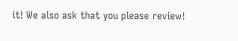it! We also ask that you please review!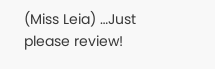(Miss Leia) …Just please review!